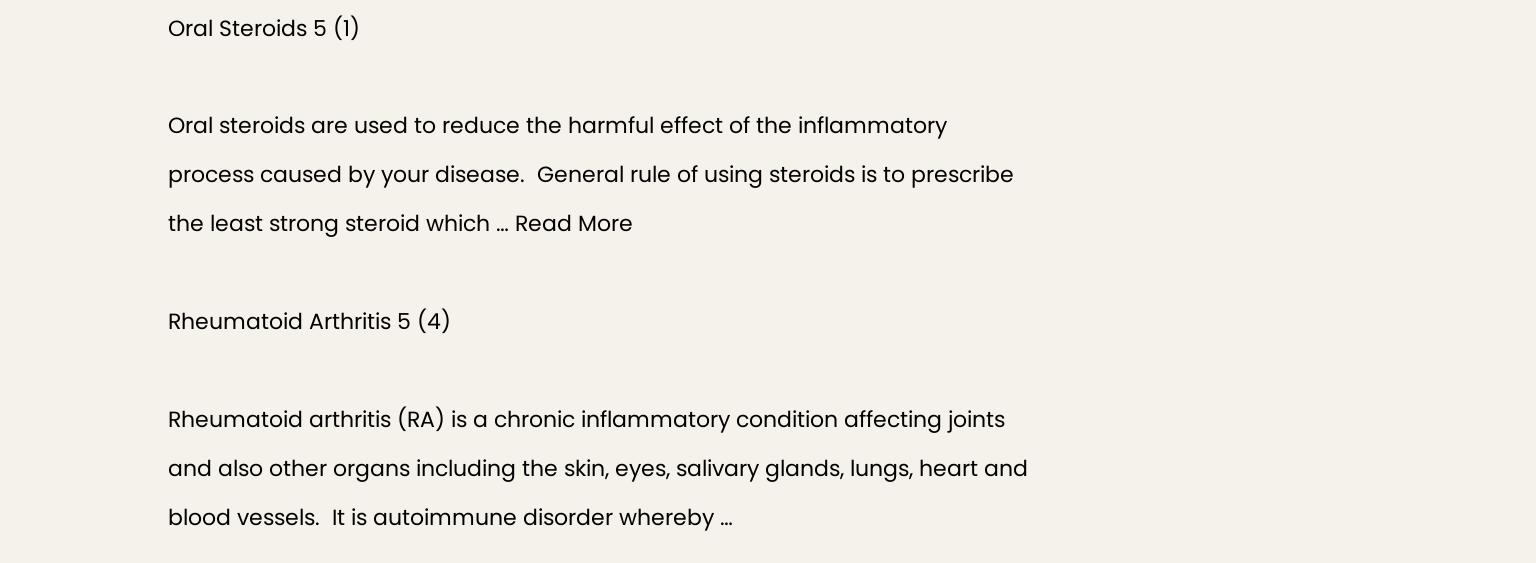Oral Steroids 5 (1)

Oral steroids are used to reduce the harmful effect of the inflammatory process caused by your disease.  General rule of using steroids is to prescribe the least strong steroid which … Read More

Rheumatoid Arthritis 5 (4)

Rheumatoid arthritis (RA) is a chronic inflammatory condition affecting joints and also other organs including the skin, eyes, salivary glands, lungs, heart and blood vessels.  It is autoimmune disorder whereby …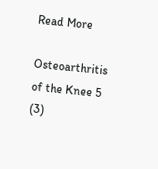Read More

Osteoarthritis of the Knee 5 (3)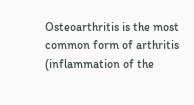Osteoarthritis is the most common form of arthritis (inflammation of the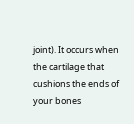joint). It occurs when the cartilage that cushions the ends of your bones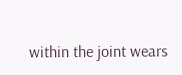within the joint wears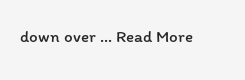down over … Read More